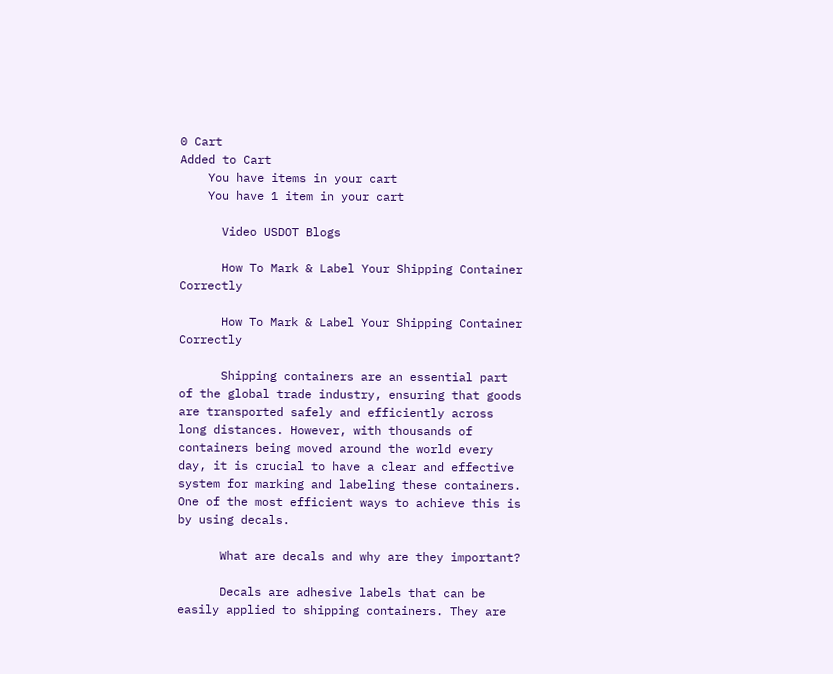0 Cart
Added to Cart
    You have items in your cart
    You have 1 item in your cart

      Video USDOT Blogs

      How To Mark & Label Your Shipping Container Correctly

      How To Mark & Label Your Shipping Container Correctly

      Shipping containers are an essential part of the global trade industry, ensuring that goods are transported safely and efficiently across long distances. However, with thousands of containers being moved around the world every day, it is crucial to have a clear and effective system for marking and labeling these containers. One of the most efficient ways to achieve this is by using decals.

      What are decals and why are they important?

      Decals are adhesive labels that can be easily applied to shipping containers. They are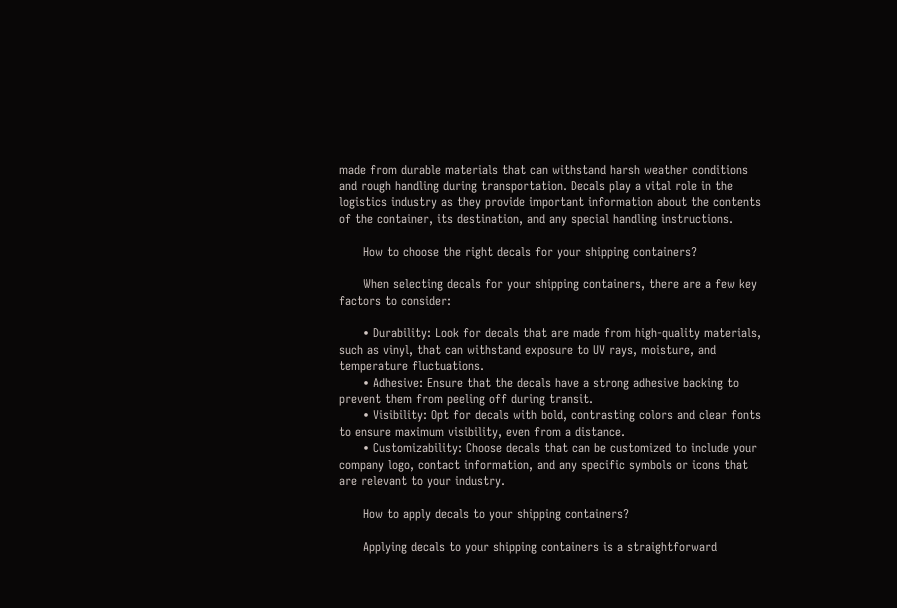made from durable materials that can withstand harsh weather conditions and rough handling during transportation. Decals play a vital role in the logistics industry as they provide important information about the contents of the container, its destination, and any special handling instructions.

      How to choose the right decals for your shipping containers?

      When selecting decals for your shipping containers, there are a few key factors to consider:

      • Durability: Look for decals that are made from high-quality materials, such as vinyl, that can withstand exposure to UV rays, moisture, and temperature fluctuations.
      • Adhesive: Ensure that the decals have a strong adhesive backing to prevent them from peeling off during transit.
      • Visibility: Opt for decals with bold, contrasting colors and clear fonts to ensure maximum visibility, even from a distance.
      • Customizability: Choose decals that can be customized to include your company logo, contact information, and any specific symbols or icons that are relevant to your industry.

      How to apply decals to your shipping containers?

      Applying decals to your shipping containers is a straightforward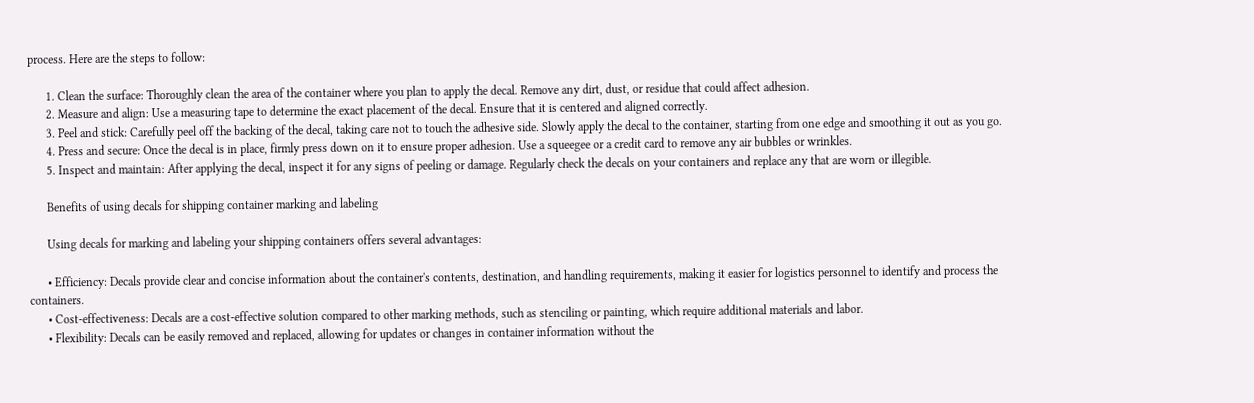process. Here are the steps to follow:

      1. Clean the surface: Thoroughly clean the area of the container where you plan to apply the decal. Remove any dirt, dust, or residue that could affect adhesion.
      2. Measure and align: Use a measuring tape to determine the exact placement of the decal. Ensure that it is centered and aligned correctly.
      3. Peel and stick: Carefully peel off the backing of the decal, taking care not to touch the adhesive side. Slowly apply the decal to the container, starting from one edge and smoothing it out as you go.
      4. Press and secure: Once the decal is in place, firmly press down on it to ensure proper adhesion. Use a squeegee or a credit card to remove any air bubbles or wrinkles.
      5. Inspect and maintain: After applying the decal, inspect it for any signs of peeling or damage. Regularly check the decals on your containers and replace any that are worn or illegible.

      Benefits of using decals for shipping container marking and labeling

      Using decals for marking and labeling your shipping containers offers several advantages:

      • Efficiency: Decals provide clear and concise information about the container's contents, destination, and handling requirements, making it easier for logistics personnel to identify and process the containers.
      • Cost-effectiveness: Decals are a cost-effective solution compared to other marking methods, such as stenciling or painting, which require additional materials and labor.
      • Flexibility: Decals can be easily removed and replaced, allowing for updates or changes in container information without the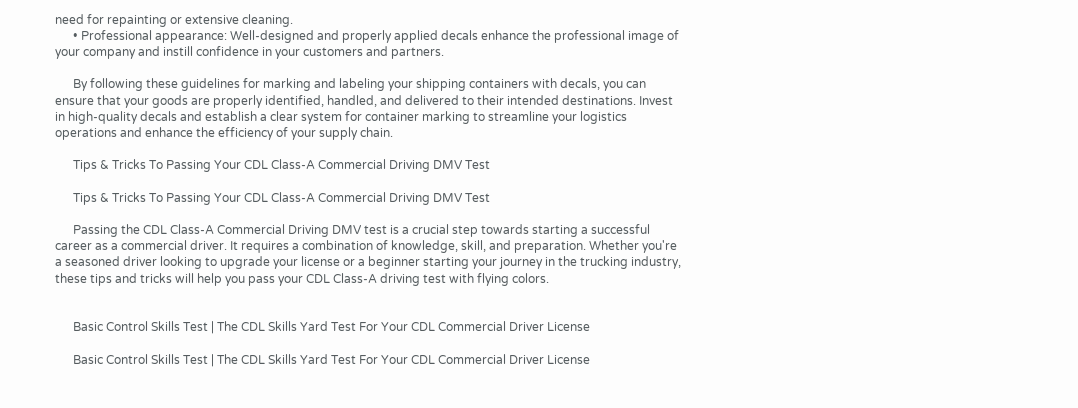need for repainting or extensive cleaning.
      • Professional appearance: Well-designed and properly applied decals enhance the professional image of your company and instill confidence in your customers and partners.

      By following these guidelines for marking and labeling your shipping containers with decals, you can ensure that your goods are properly identified, handled, and delivered to their intended destinations. Invest in high-quality decals and establish a clear system for container marking to streamline your logistics operations and enhance the efficiency of your supply chain.

      Tips & Tricks To Passing Your CDL Class-A Commercial Driving DMV Test

      Tips & Tricks To Passing Your CDL Class-A Commercial Driving DMV Test

      Passing the CDL Class-A Commercial Driving DMV test is a crucial step towards starting a successful career as a commercial driver. It requires a combination of knowledge, skill, and preparation. Whether you're a seasoned driver looking to upgrade your license or a beginner starting your journey in the trucking industry, these tips and tricks will help you pass your CDL Class-A driving test with flying colors.


      Basic Control Skills Test | The CDL Skills Yard Test For Your CDL Commercial Driver License

      Basic Control Skills Test | The CDL Skills Yard Test For Your CDL Commercial Driver License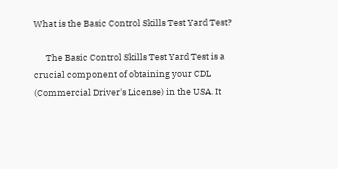What is the Basic Control Skills Test Yard Test?

      The Basic Control Skills Test Yard Test is a crucial component of obtaining your CDL (Commercial Driver's License) in the USA. It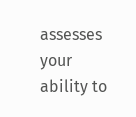assesses your ability to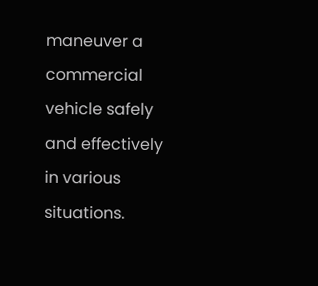maneuver a commercial vehicle safely and effectively in various situations.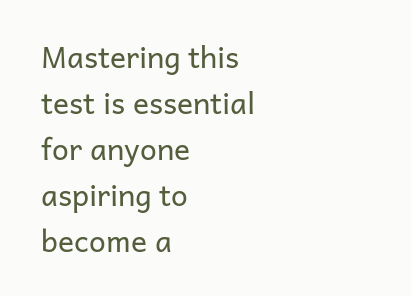Mastering this test is essential for anyone aspiring to become a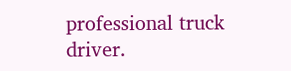professional truck driver.